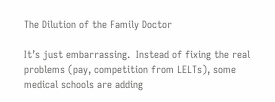The Dilution of the Family Doctor

It’s just embarrassing.  Instead of fixing the real problems (pay, competition from LELTs), some medical schools are adding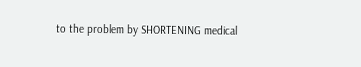to the problem by SHORTENING medical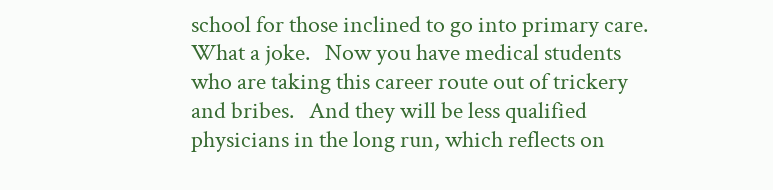school for those inclined to go into primary care.   What a joke.   Now you have medical students who are taking this career route out of trickery and bribes.   And they will be less qualified physicians in the long run, which reflects on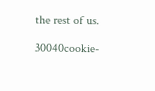the rest of us.

30040cookie-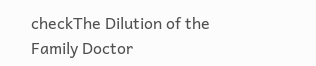checkThe Dilution of the Family Doctor